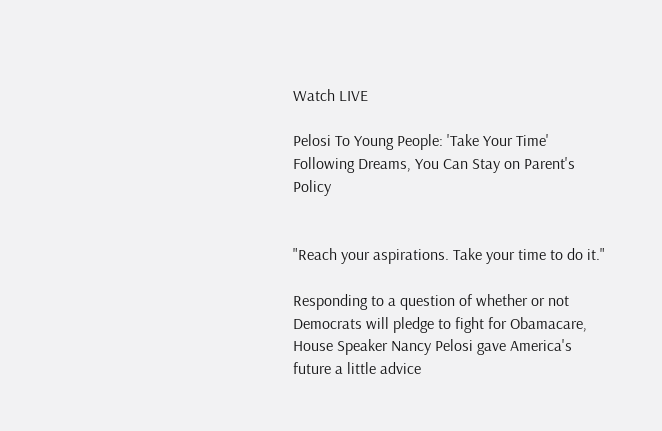Watch LIVE

Pelosi To Young People: 'Take Your Time' Following Dreams, You Can Stay on Parent's Policy


"Reach your aspirations. Take your time to do it."

Responding to a question of whether or not Democrats will pledge to fight for Obamacare, House Speaker Nancy Pelosi gave America's future a little advice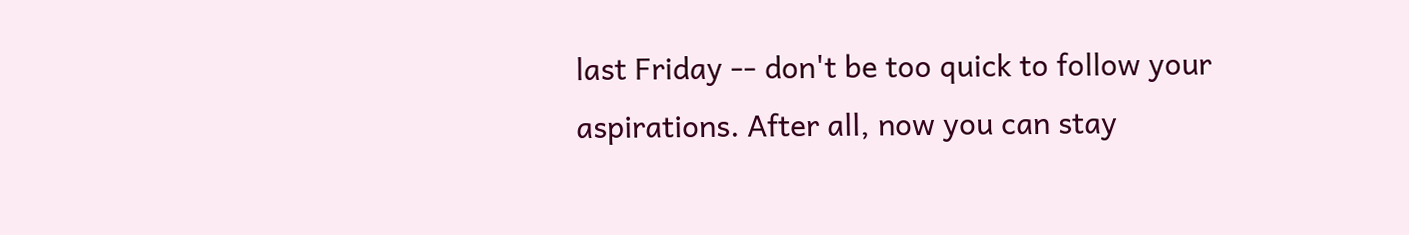last Friday -- don't be too quick to follow your aspirations. After all, now you can stay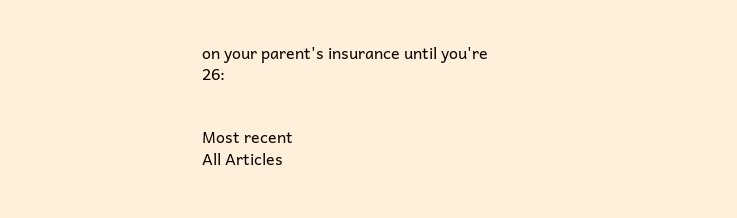on your parent's insurance until you're 26:


Most recent
All Articles